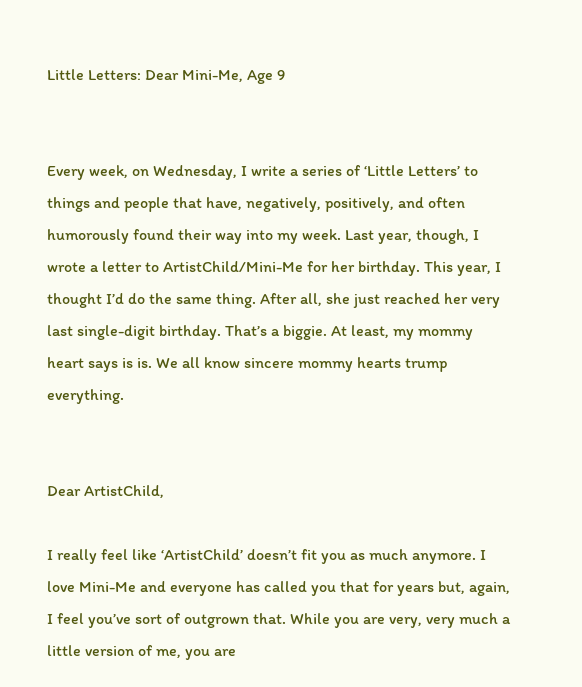Little Letters: Dear Mini-Me, Age 9


Every week, on Wednesday, I write a series of ‘Little Letters’ to things and people that have, negatively, positively, and often humorously found their way into my week. Last year, though, I wrote a letter to ArtistChild/Mini-Me for her birthday. This year, I thought I’d do the same thing. After all, she just reached her very last single-digit birthday. That’s a biggie. At least, my mommy heart says is is. We all know sincere mommy hearts trump everything.


Dear ArtistChild,

I really feel like ‘ArtistChild’ doesn’t fit you as much anymore. I love Mini-Me and everyone has called you that for years but, again, I feel you’ve sort of outgrown that. While you are very, very much a little version of me, you are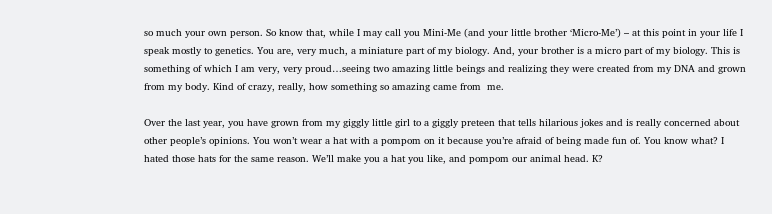so much your own person. So know that, while I may call you Mini-Me (and your little brother ‘Micro-Me’) – at this point in your life I speak mostly to genetics. You are, very much, a miniature part of my biology. And, your brother is a micro part of my biology. This is something of which I am very, very proud…seeing two amazing little beings and realizing they were created from my DNA and grown from my body. Kind of crazy, really, how something so amazing came from  me.

Over the last year, you have grown from my giggly little girl to a giggly preteen that tells hilarious jokes and is really concerned about other people’s opinions. You won’t wear a hat with a pompom on it because you’re afraid of being made fun of. You know what? I hated those hats for the same reason. We’ll make you a hat you like, and pompom our animal head. K?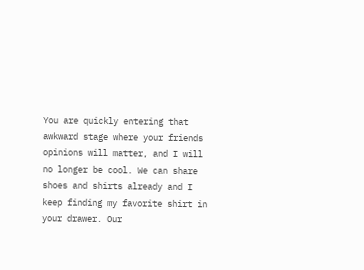You are quickly entering that awkward stage where your friends opinions will matter, and I will no longer be cool. We can share shoes and shirts already and I keep finding my favorite shirt in your drawer. Our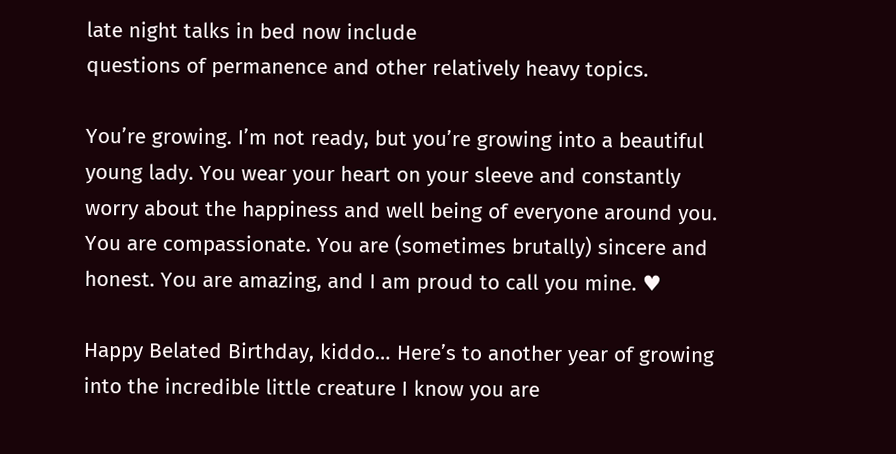late night talks in bed now include
questions of permanence and other relatively heavy topics.

You’re growing. I’m not ready, but you’re growing into a beautiful young lady. You wear your heart on your sleeve and constantly worry about the happiness and well being of everyone around you. You are compassionate. You are (sometimes brutally) sincere and honest. You are amazing, and I am proud to call you mine. ♥

Happy Belated Birthday, kiddo… Here’s to another year of growing into the incredible little creature I know you are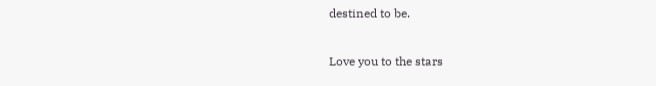destined to be.

Love you to the stars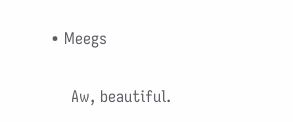• Meegs

    Aw, beautiful.